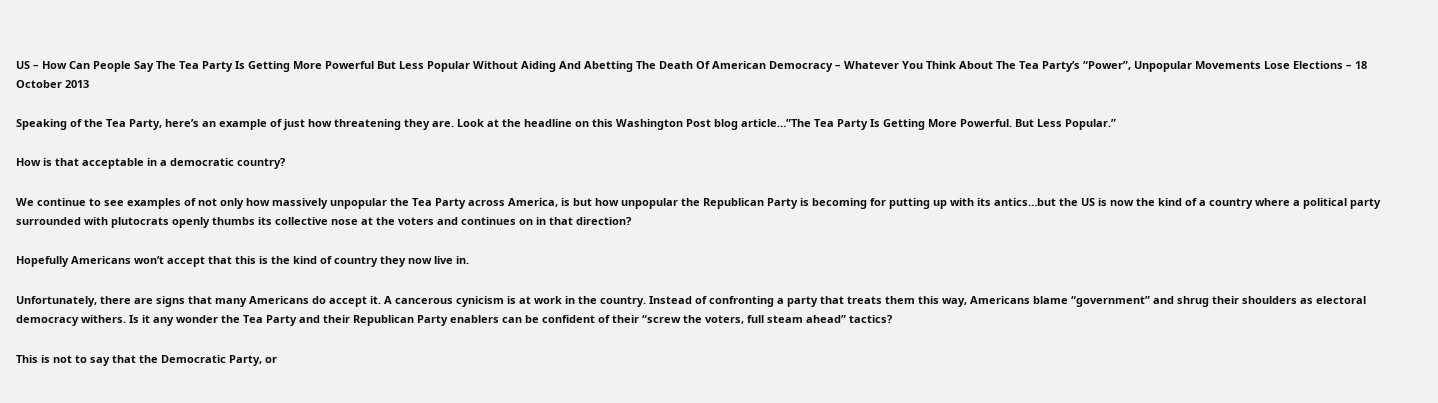US – How Can People Say The Tea Party Is Getting More Powerful But Less Popular Without Aiding And Abetting The Death Of American Democracy – Whatever You Think About The Tea Party’s “Power”, Unpopular Movements Lose Elections – 18 October 2013

Speaking of the Tea Party, here’s an example of just how threatening they are. Look at the headline on this Washington Post blog article…”The Tea Party Is Getting More Powerful. But Less Popular.”

How is that acceptable in a democratic country?

We continue to see examples of not only how massively unpopular the Tea Party across America, is but how unpopular the Republican Party is becoming for putting up with its antics…but the US is now the kind of a country where a political party surrounded with plutocrats openly thumbs its collective nose at the voters and continues on in that direction?

Hopefully Americans won’t accept that this is the kind of country they now live in.

Unfortunately, there are signs that many Americans do accept it. A cancerous cynicism is at work in the country. Instead of confronting a party that treats them this way, Americans blame “government” and shrug their shoulders as electoral democracy withers. Is it any wonder the Tea Party and their Republican Party enablers can be confident of their “screw the voters, full steam ahead” tactics?

This is not to say that the Democratic Party, or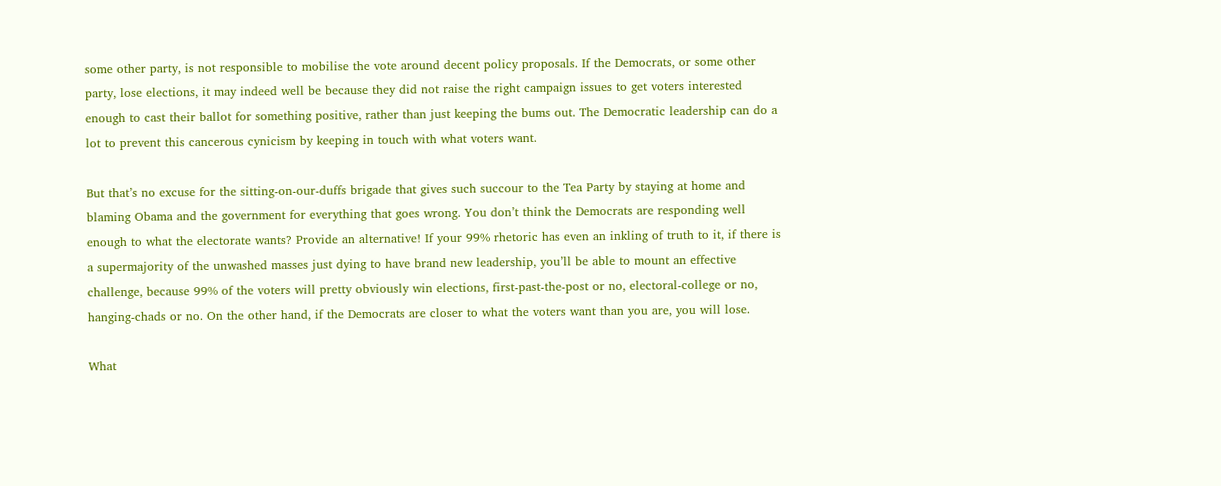some other party, is not responsible to mobilise the vote around decent policy proposals. If the Democrats, or some other party, lose elections, it may indeed well be because they did not raise the right campaign issues to get voters interested enough to cast their ballot for something positive, rather than just keeping the bums out. The Democratic leadership can do a lot to prevent this cancerous cynicism by keeping in touch with what voters want.

But that’s no excuse for the sitting-on-our-duffs brigade that gives such succour to the Tea Party by staying at home and blaming Obama and the government for everything that goes wrong. You don’t think the Democrats are responding well enough to what the electorate wants? Provide an alternative! If your 99% rhetoric has even an inkling of truth to it, if there is a supermajority of the unwashed masses just dying to have brand new leadership, you’ll be able to mount an effective challenge, because 99% of the voters will pretty obviously win elections, first-past-the-post or no, electoral-college or no, hanging-chads or no. On the other hand, if the Democrats are closer to what the voters want than you are, you will lose.

What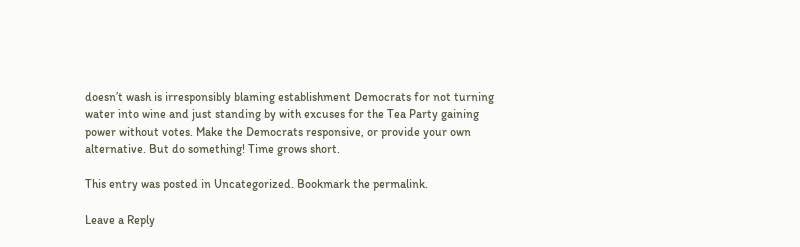doesn’t wash is irresponsibly blaming establishment Democrats for not turning water into wine and just standing by with excuses for the Tea Party gaining power without votes. Make the Democrats responsive, or provide your own alternative. But do something! Time grows short.

This entry was posted in Uncategorized. Bookmark the permalink.

Leave a Reply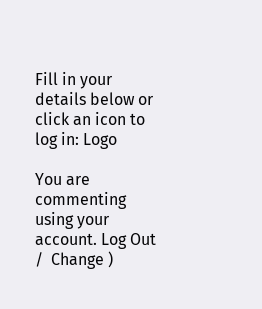Fill in your details below or click an icon to log in: Logo

You are commenting using your account. Log Out /  Change )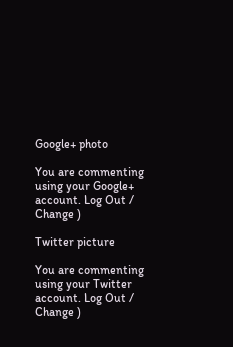Google+ photo

You are commenting using your Google+ account. Log Out /  Change )

Twitter picture

You are commenting using your Twitter account. Log Out /  Change )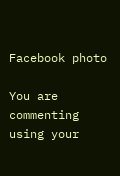Facebook photo

You are commenting using your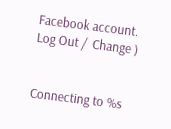Facebook account. Log Out /  Change )


Connecting to %s